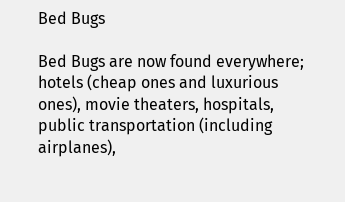Bed Bugs

Bed Bugs are now found everywhere; hotels (cheap ones and luxurious ones), movie theaters, hospitals, public transportation (including airplanes),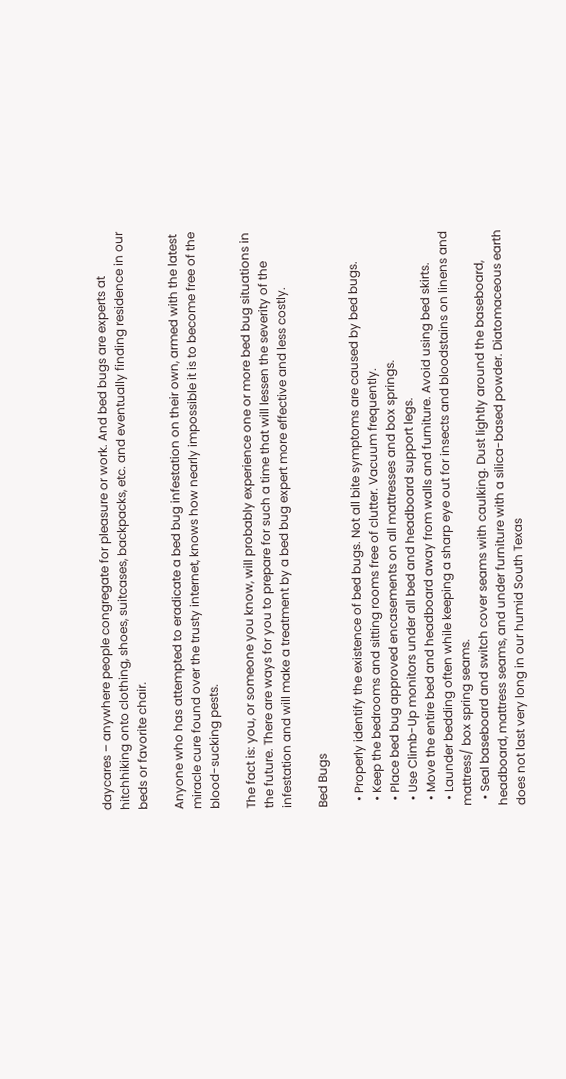daycares – anywhere people congregate for pleasure or work. And bed bugs are experts at hitchhiking onto clothing, shoes, suitcases, backpacks, etc. and eventually finding residence in our beds or favorite chair.

Anyone who has attempted to eradicate a bed bug infestation on their own, armed with the latest miracle cure found over the trusty internet, knows how nearly impossible it is to become free of the blood-sucking pests.

The fact is: you, or someone you know, will probably experience one or more bed bug situations in the future. There are ways for you to prepare for such a time that will lessen the severity of the infestation and will make a treatment by a bed bug expert more effective and less costly.

Bed Bugs

  • Properly identify the existence of bed bugs. Not all bite symptoms are caused by bed bugs.
  • Keep the bedrooms and sitting rooms free of clutter. Vacuum frequently.
  • Place bed bug approved encasements on all mattresses and box springs.
  • Use Climb-Up monitors under all bed and headboard support legs.
  • Move the entire bed and headboard away from walls and furniture. Avoid using bed skirts.
  • Launder bedding often while keeping a sharp eye out for insects and bloodstains on linens and mattress/ box spring seams.
  • Seal baseboard and switch cover seams with caulking. Dust lightly around the baseboard, headboard, mattress seams, and under furniture with a silica-based powder. Diatomaceous earth does not last very long in our humid South Texas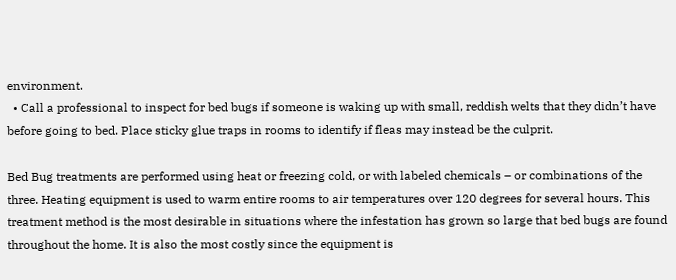environment.
  • Call a professional to inspect for bed bugs if someone is waking up with small, reddish welts that they didn’t have before going to bed. Place sticky glue traps in rooms to identify if fleas may instead be the culprit.

Bed Bug treatments are performed using heat or freezing cold, or with labeled chemicals – or combinations of the three. Heating equipment is used to warm entire rooms to air temperatures over 120 degrees for several hours. This treatment method is the most desirable in situations where the infestation has grown so large that bed bugs are found throughout the home. It is also the most costly since the equipment is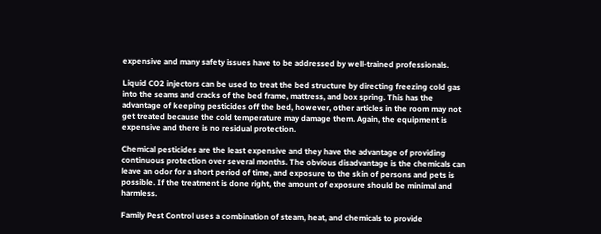expensive and many safety issues have to be addressed by well-trained professionals.

Liquid CO2 injectors can be used to treat the bed structure by directing freezing cold gas into the seams and cracks of the bed frame, mattress, and box spring. This has the advantage of keeping pesticides off the bed, however, other articles in the room may not get treated because the cold temperature may damage them. Again, the equipment is expensive and there is no residual protection.

Chemical pesticides are the least expensive and they have the advantage of providing continuous protection over several months. The obvious disadvantage is the chemicals can leave an odor for a short period of time, and exposure to the skin of persons and pets is possible. If the treatment is done right, the amount of exposure should be minimal and harmless.

Family Pest Control uses a combination of steam, heat, and chemicals to provide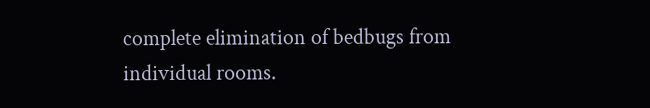complete elimination of bedbugs from individual rooms.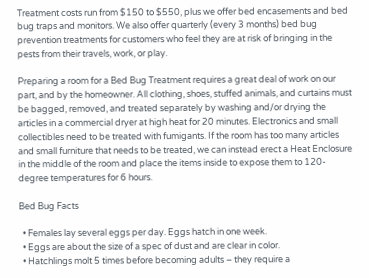Treatment costs run from $150 to $550, plus we offer bed encasements and bed bug traps and monitors. We also offer quarterly (every 3 months) bed bug prevention treatments for customers who feel they are at risk of bringing in the pests from their travels, work, or play.

Preparing a room for a Bed Bug Treatment requires a great deal of work on our part, and by the homeowner. All clothing, shoes, stuffed animals, and curtains must be bagged, removed, and treated separately by washing and/or drying the articles in a commercial dryer at high heat for 20 minutes. Electronics and small collectibles need to be treated with fumigants. If the room has too many articles and small furniture that needs to be treated, we can instead erect a Heat Enclosure in the middle of the room and place the items inside to expose them to 120-degree temperatures for 6 hours.

Bed Bug Facts

  • Females lay several eggs per day. Eggs hatch in one week.
  • Eggs are about the size of a spec of dust and are clear in color.
  • Hatchlings molt 5 times before becoming adults – they require a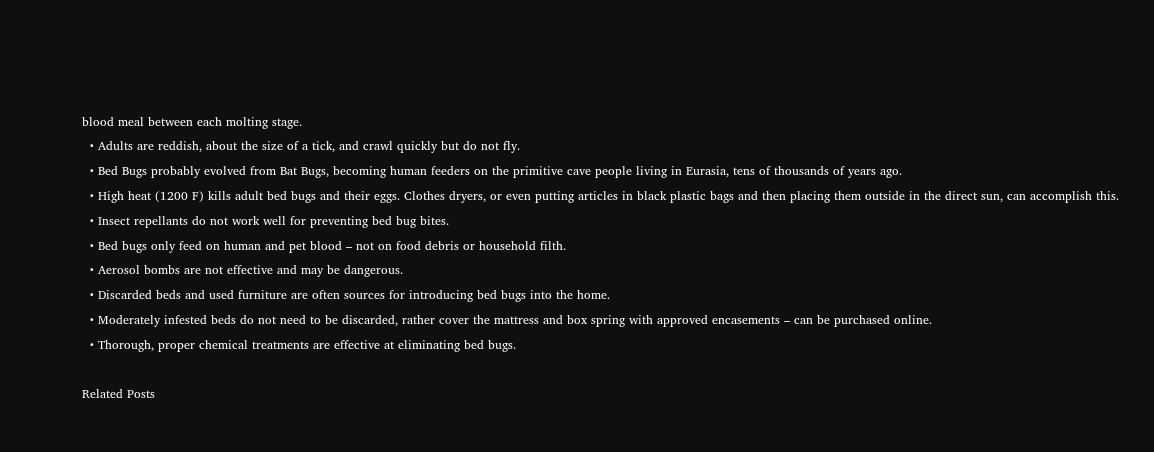blood meal between each molting stage.
  • Adults are reddish, about the size of a tick, and crawl quickly but do not fly.
  • Bed Bugs probably evolved from Bat Bugs, becoming human feeders on the primitive cave people living in Eurasia, tens of thousands of years ago.
  • High heat (1200 F) kills adult bed bugs and their eggs. Clothes dryers, or even putting articles in black plastic bags and then placing them outside in the direct sun, can accomplish this.
  • Insect repellants do not work well for preventing bed bug bites.
  • Bed bugs only feed on human and pet blood – not on food debris or household filth.
  • Aerosol bombs are not effective and may be dangerous.
  • Discarded beds and used furniture are often sources for introducing bed bugs into the home.
  • Moderately infested beds do not need to be discarded, rather cover the mattress and box spring with approved encasements – can be purchased online.
  • Thorough, proper chemical treatments are effective at eliminating bed bugs.

Related Posts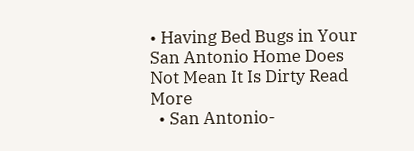• Having Bed Bugs in Your San Antonio Home Does Not Mean It Is Dirty Read More
  • San Antonio-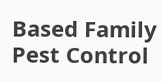Based Family Pest Control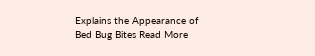Explains the Appearance of Bed Bug Bites Read More